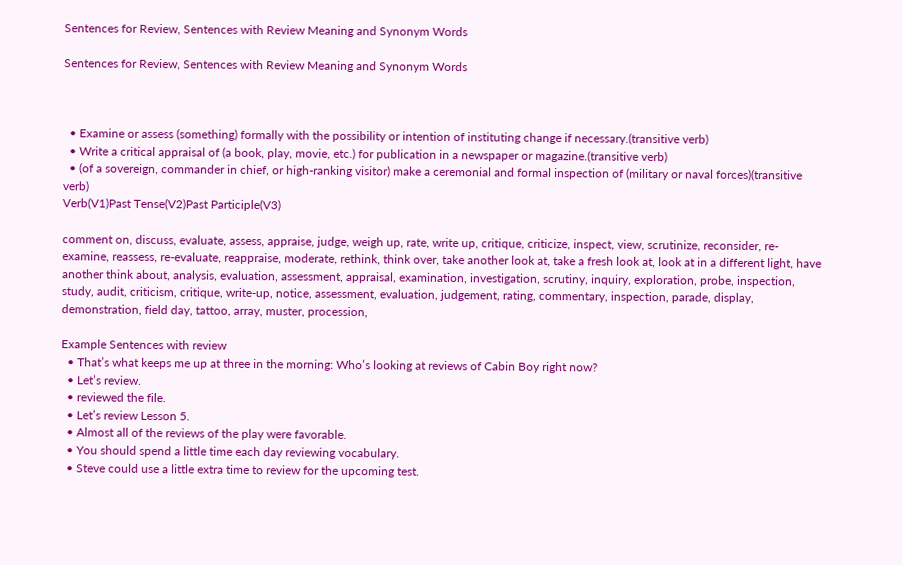Sentences for Review, Sentences with Review Meaning and Synonym Words

Sentences for Review, Sentences with Review Meaning and Synonym Words



  • Examine or assess (something) formally with the possibility or intention of instituting change if necessary.(transitive verb)
  • Write a critical appraisal of (a book, play, movie, etc.) for publication in a newspaper or magazine.(transitive verb)
  • (of a sovereign, commander in chief, or high-ranking visitor) make a ceremonial and formal inspection of (military or naval forces)(transitive verb)
Verb(V1)Past Tense(V2)Past Participle(V3)

comment on, discuss, evaluate, assess, appraise, judge, weigh up, rate, write up, critique, criticize, inspect, view, scrutinize, reconsider, re-examine, reassess, re-evaluate, reappraise, moderate, rethink, think over, take another look at, take a fresh look at, look at in a different light, have another think about, analysis, evaluation, assessment, appraisal, examination, investigation, scrutiny, inquiry, exploration, probe, inspection, study, audit, criticism, critique, write-up, notice, assessment, evaluation, judgement, rating, commentary, inspection, parade, display, demonstration, field day, tattoo, array, muster, procession,

Example Sentences with review
  • That’s what keeps me up at three in the morning: Who’s looking at reviews of Cabin Boy right now?
  • Let’s review.
  • reviewed the file.
  • Let’s review Lesson 5.
  • Almost all of the reviews of the play were favorable.
  • You should spend a little time each day reviewing vocabulary.
  • Steve could use a little extra time to review for the upcoming test.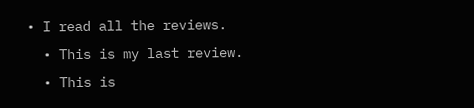• I read all the reviews.
  • This is my last review.
  • This is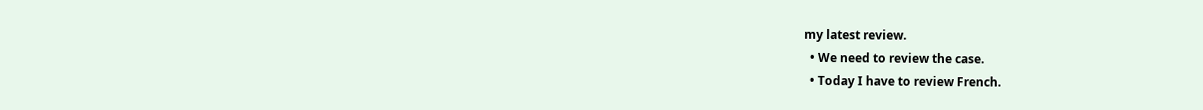my latest review.
  • We need to review the case.
  • Today I have to review French.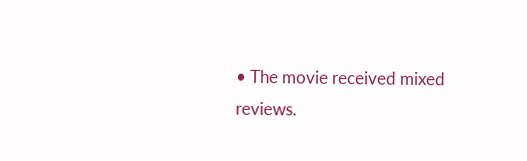• The movie received mixed reviews.